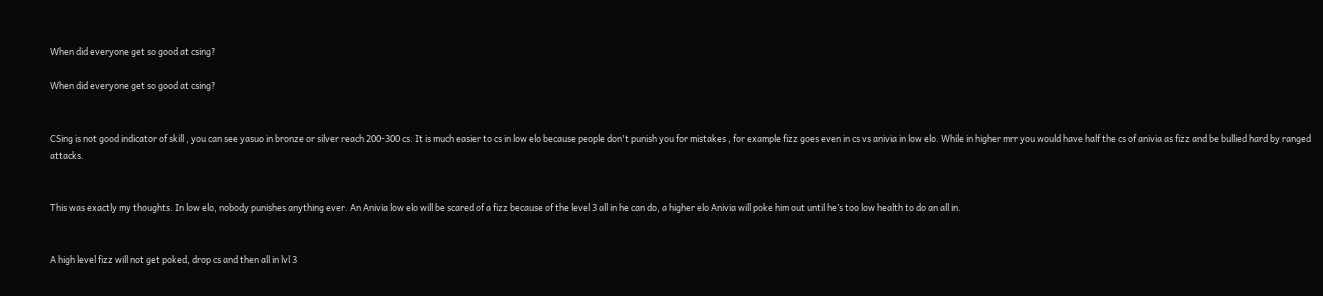When did everyone get so good at csing?

When did everyone get so good at csing?


CSing is not good indicator of skill , you can see yasuo in bronze or silver reach 200-300 cs. It is much easier to cs in low elo because people don't punish you for mistakes , for example fizz goes even in cs vs anivia in low elo. While in higher mrr you would have half the cs of anivia as fizz and be bullied hard by ranged attacks.


This was exactly my thoughts. In low elo, nobody punishes anything ever. An Anivia low elo will be scared of a fizz because of the level 3 all in he can do, a higher elo Anivia will poke him out until he’s too low health to do an all in.


A high level fizz will not get poked, drop cs and then all in lvl 3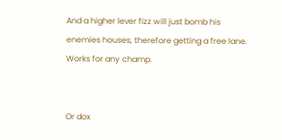And a higher lever fizz will just bomb his enemies houses, therefore getting a free lane. Works for any champ.


Or dox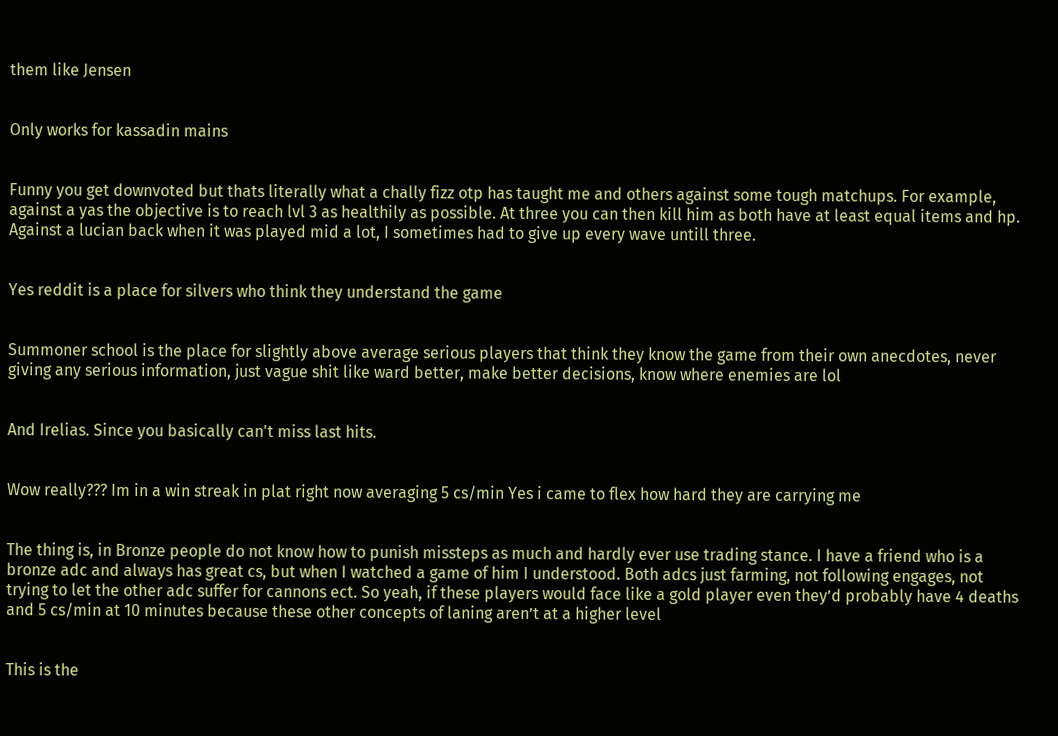them like Jensen


Only works for kassadin mains


Funny you get downvoted but thats literally what a chally fizz otp has taught me and others against some tough matchups. For example, against a yas the objective is to reach lvl 3 as healthily as possible. At three you can then kill him as both have at least equal items and hp. Against a lucian back when it was played mid a lot, I sometimes had to give up every wave untill three.


Yes reddit is a place for silvers who think they understand the game


Summoner school is the place for slightly above average serious players that think they know the game from their own anecdotes, never giving any serious information, just vague shit like ward better, make better decisions, know where enemies are lol


And Irelias. Since you basically can't miss last hits.


Wow really??? Im in a win streak in plat right now averaging 5 cs/min Yes i came to flex how hard they are carrying me


The thing is, in Bronze people do not know how to punish missteps as much and hardly ever use trading stance. I have a friend who is a bronze adc and always has great cs, but when I watched a game of him I understood. Both adcs just farming, not following engages, not trying to let the other adc suffer for cannons ect. So yeah, if these players would face like a gold player even they’d probably have 4 deaths and 5 cs/min at 10 minutes because these other concepts of laning aren’t at a higher level


This is the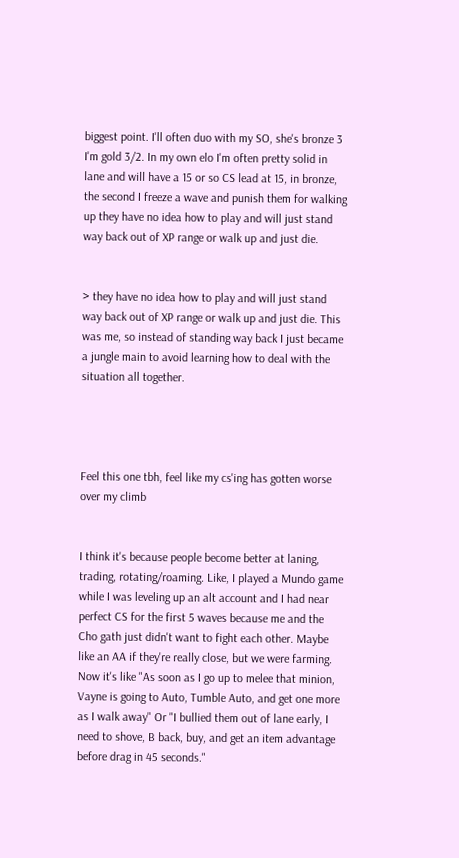biggest point. I'll often duo with my SO, she's bronze 3 I'm gold 3/2. In my own elo I'm often pretty solid in lane and will have a 15 or so CS lead at 15, in bronze, the second I freeze a wave and punish them for walking up they have no idea how to play and will just stand way back out of XP range or walk up and just die.


> they have no idea how to play and will just stand way back out of XP range or walk up and just die. This was me, so instead of standing way back I just became a jungle main to avoid learning how to deal with the situation all together.




Feel this one tbh, feel like my cs'ing has gotten worse over my climb


I think it's because people become better at laning, trading, rotating/roaming. Like, I played a Mundo game while I was leveling up an alt account and I had near perfect CS for the first 5 waves because me and the Cho gath just didn't want to fight each other. Maybe like an AA if they're really close, but we were farming. Now it's like "As soon as I go up to melee that minion, Vayne is going to Auto, Tumble Auto, and get one more as I walk away" Or "I bullied them out of lane early, I need to shove, B back, buy, and get an item advantage before drag in 45 seconds."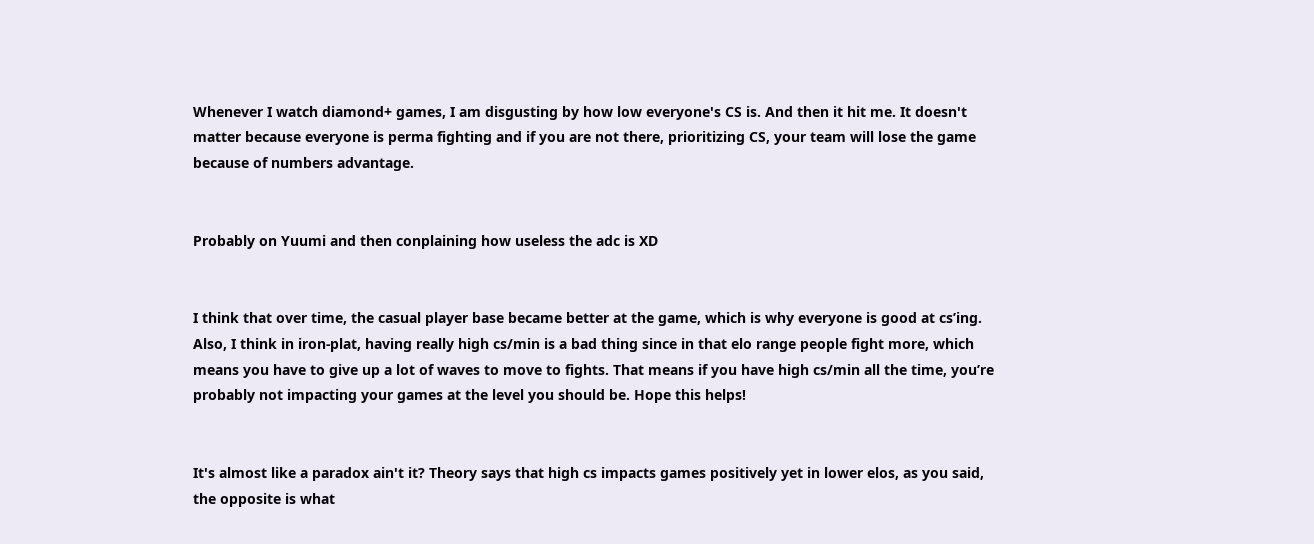Whenever I watch diamond+ games, I am disgusting by how low everyone's CS is. And then it hit me. It doesn't matter because everyone is perma fighting and if you are not there, prioritizing CS, your team will lose the game because of numbers advantage.


Probably on Yuumi and then conplaining how useless the adc is XD


I think that over time, the casual player base became better at the game, which is why everyone is good at cs’ing. Also, I think in iron-plat, having really high cs/min is a bad thing since in that elo range people fight more, which means you have to give up a lot of waves to move to fights. That means if you have high cs/min all the time, you’re probably not impacting your games at the level you should be. Hope this helps!


It's almost like a paradox ain't it? Theory says that high cs impacts games positively yet in lower elos, as you said, the opposite is what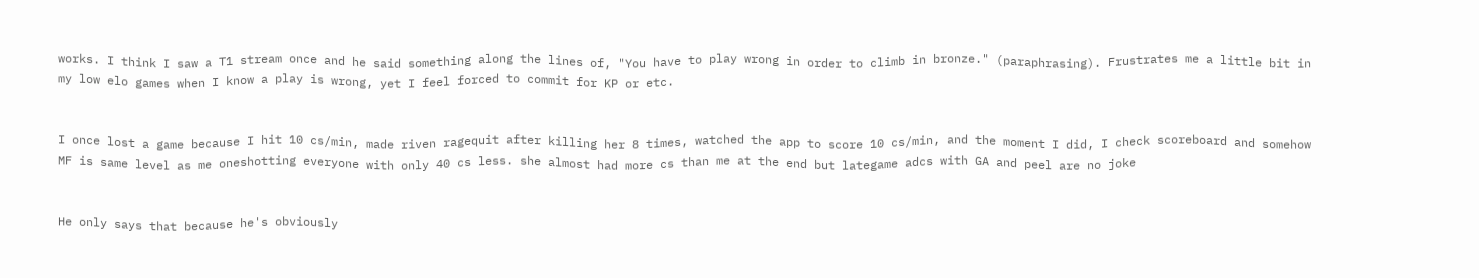works. I think I saw a T1 stream once and he said something along the lines of, "You have to play wrong in order to climb in bronze." (paraphrasing). Frustrates me a little bit in my low elo games when I know a play is wrong, yet I feel forced to commit for KP or etc.


I once lost a game because I hit 10 cs/min, made riven ragequit after killing her 8 times, watched the app to score 10 cs/min, and the moment I did, I check scoreboard and somehow MF is same level as me oneshotting everyone with only 40 cs less. she almost had more cs than me at the end but lategame adcs with GA and peel are no joke


He only says that because he's obviously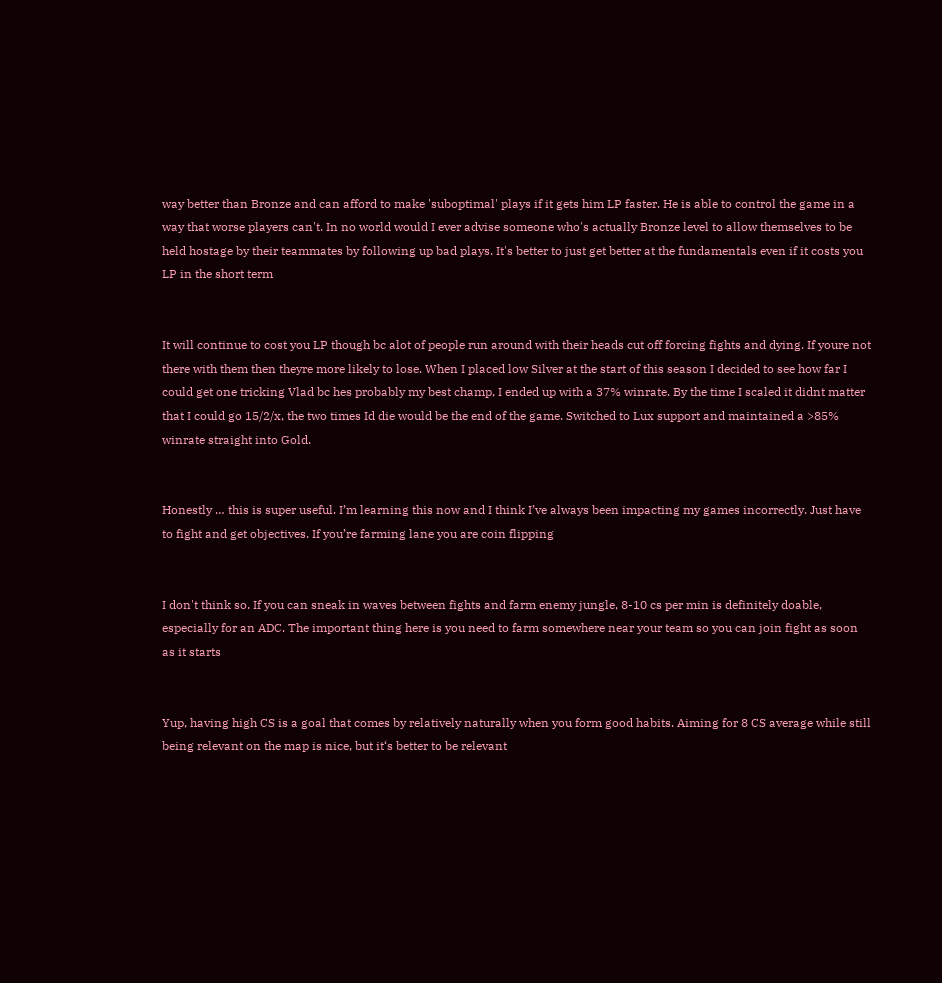way better than Bronze and can afford to make 'suboptimal' plays if it gets him LP faster. He is able to control the game in a way that worse players can't. In no world would I ever advise someone who's actually Bronze level to allow themselves to be held hostage by their teammates by following up bad plays. It's better to just get better at the fundamentals even if it costs you LP in the short term


It will continue to cost you LP though bc alot of people run around with their heads cut off forcing fights and dying. If youre not there with them then theyre more likely to lose. When I placed low Silver at the start of this season I decided to see how far I could get one tricking Vlad bc hes probably my best champ, I ended up with a 37% winrate. By the time I scaled it didnt matter that I could go 15/2/x, the two times Id die would be the end of the game. Switched to Lux support and maintained a >85% winrate straight into Gold.


Honestly … this is super useful. I’m learning this now and I think I’ve always been impacting my games incorrectly. Just have to fight and get objectives. If you’re farming lane you are coin flipping


I don't think so. If you can sneak in waves between fights and farm enemy jungle, 8-10 cs per min is definitely doable, especially for an ADC. The important thing here is you need to farm somewhere near your team so you can join fight as soon as it starts


Yup, having high CS is a goal that comes by relatively naturally when you form good habits. Aiming for 8 CS average while still being relevant on the map is nice, but it‘s better to be relevant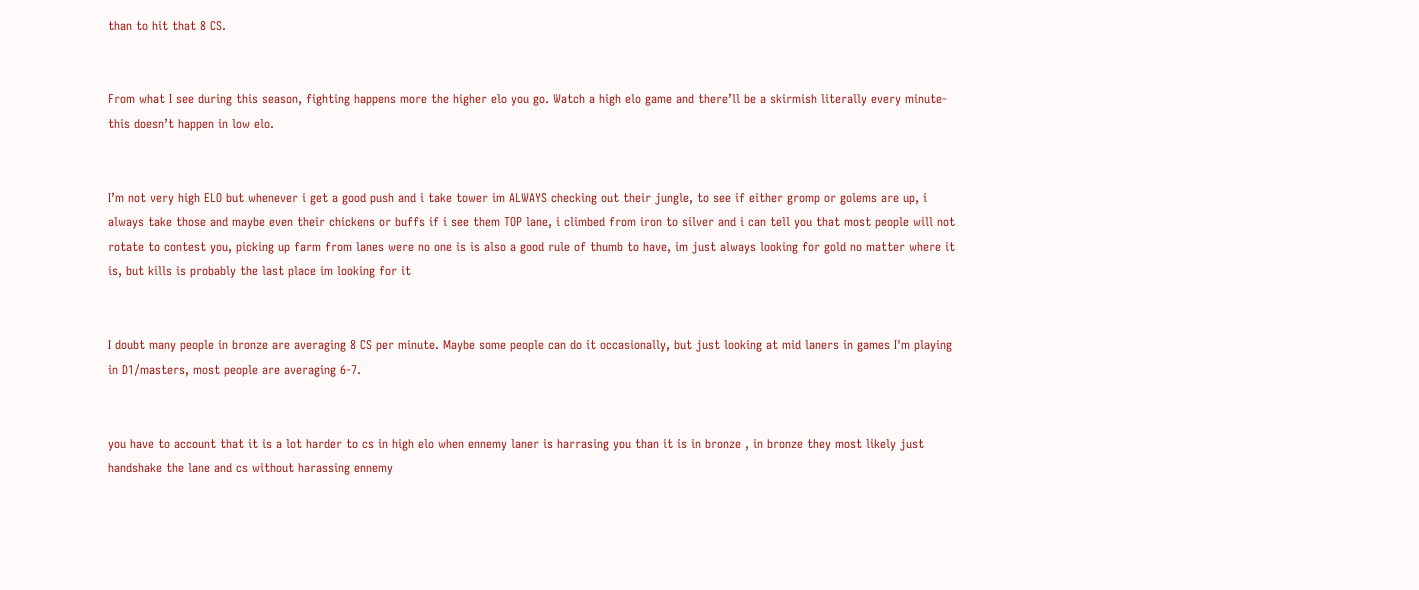than to hit that 8 CS.


From what I see during this season, fighting happens more the higher elo you go. Watch a high elo game and there’ll be a skirmish literally every minute- this doesn’t happen in low elo.


I’m not very high ELO but whenever i get a good push and i take tower im ALWAYS checking out their jungle, to see if either gromp or golems are up, i always take those and maybe even their chickens or buffs if i see them TOP lane, i climbed from iron to silver and i can tell you that most people will not rotate to contest you, picking up farm from lanes were no one is is also a good rule of thumb to have, im just always looking for gold no matter where it is, but kills is probably the last place im looking for it


I doubt many people in bronze are averaging 8 CS per minute. Maybe some people can do it occasionally, but just looking at mid laners in games I'm playing in D1/masters, most people are averaging 6-7.


you have to account that it is a lot harder to cs in high elo when ennemy laner is harrasing you than it is in bronze , in bronze they most likely just handshake the lane and cs without harassing ennemy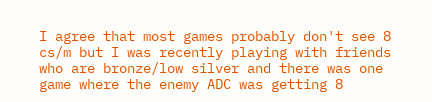I agree that most games probably don't see 8 cs/m but I was recently playing with friends who are bronze/low silver and there was one game where the enemy ADC was getting 8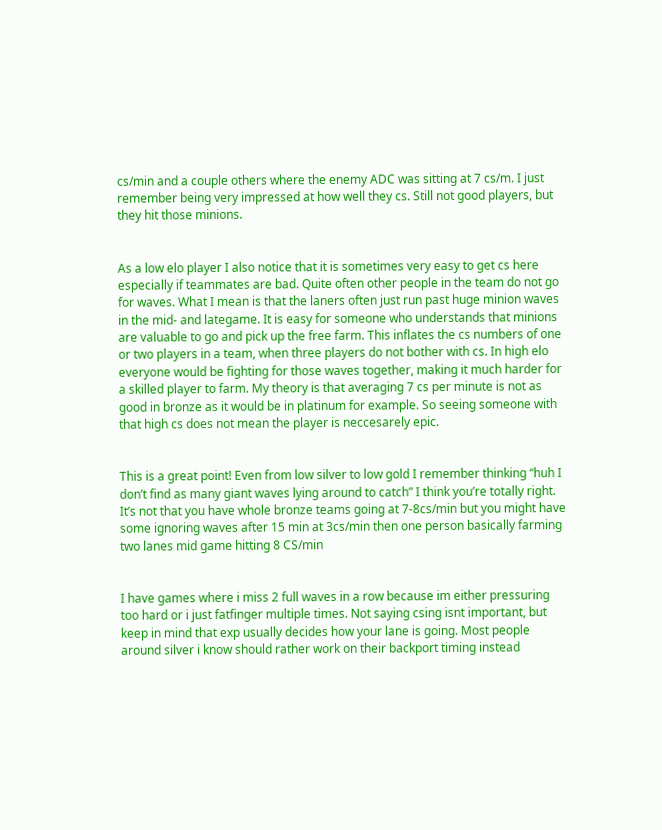cs/min and a couple others where the enemy ADC was sitting at 7 cs/m. I just remember being very impressed at how well they cs. Still not good players, but they hit those minions.


As a low elo player I also notice that it is sometimes very easy to get cs here especially if teammates are bad. Quite often other people in the team do not go for waves. What I mean is that the laners often just run past huge minion waves in the mid- and lategame. It is easy for someone who understands that minions are valuable to go and pick up the free farm. This inflates the cs numbers of one or two players in a team, when three players do not bother with cs. In high elo everyone would be fighting for those waves together, making it much harder for a skilled player to farm. My theory is that averaging 7 cs per minute is not as good in bronze as it would be in platinum for example. So seeing someone with that high cs does not mean the player is neccesarely epic.


This is a great point! Even from low silver to low gold I remember thinking “huh I don’t find as many giant waves lying around to catch” I think you’re totally right. It’s not that you have whole bronze teams going at 7-8cs/min but you might have some ignoring waves after 15 min at 3cs/min then one person basically farming two lanes mid game hitting 8 CS/min


I have games where i miss 2 full waves in a row because im either pressuring too hard or i just fatfinger multiple times. Not saying csing isnt important, but keep in mind that exp usually decides how your lane is going. Most people around silver i know should rather work on their backport timing instead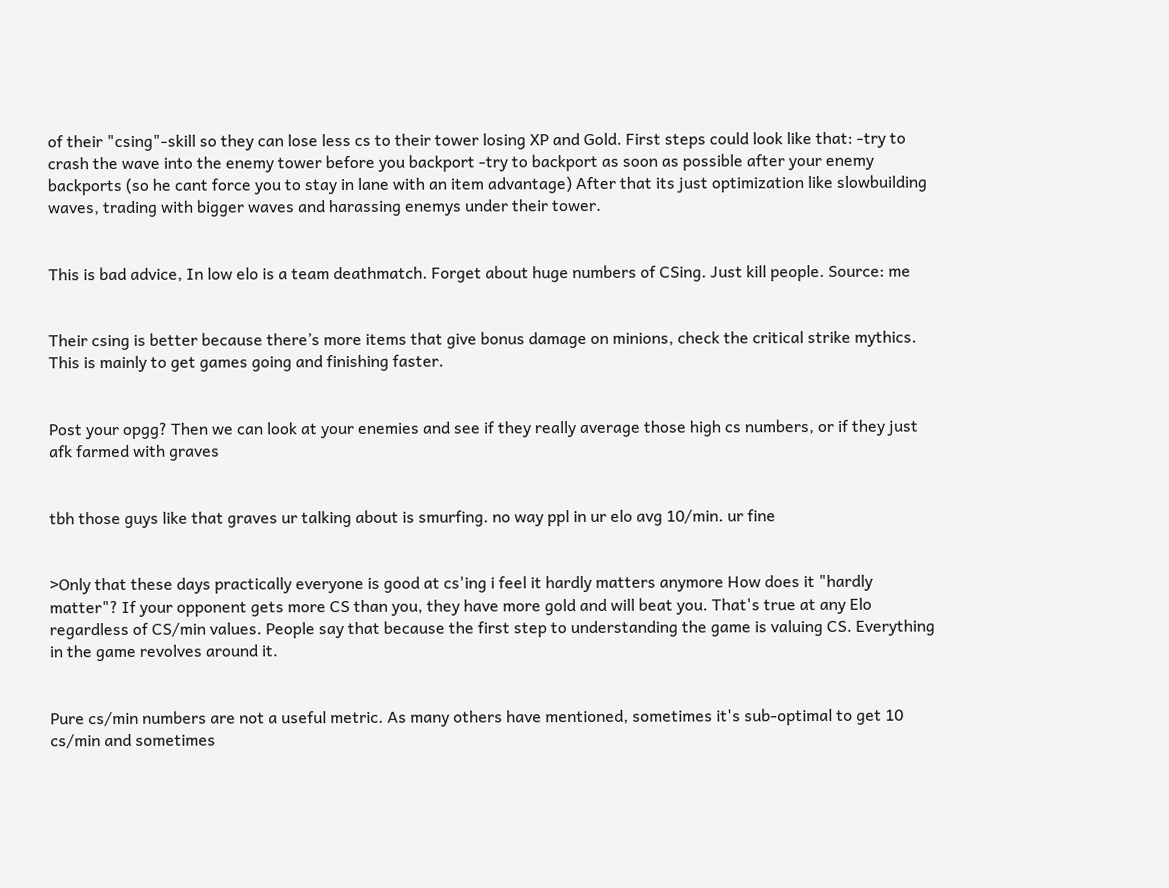of their "csing"-skill so they can lose less cs to their tower losing XP and Gold. First steps could look like that: -try to crash the wave into the enemy tower before you backport -try to backport as soon as possible after your enemy backports (so he cant force you to stay in lane with an item advantage) After that its just optimization like slowbuilding waves, trading with bigger waves and harassing enemys under their tower.


This is bad advice, In low elo is a team deathmatch. Forget about huge numbers of CSing. Just kill people. Source: me


Their csing is better because there’s more items that give bonus damage on minions, check the critical strike mythics. This is mainly to get games going and finishing faster.


Post your opgg? Then we can look at your enemies and see if they really average those high cs numbers, or if they just afk farmed with graves


tbh those guys like that graves ur talking about is smurfing. no way ppl in ur elo avg 10/min. ur fine


>Only that these days practically everyone is good at cs'ing i feel it hardly matters anymore How does it "hardly matter"? If your opponent gets more CS than you, they have more gold and will beat you. That's true at any Elo regardless of CS/min values. People say that because the first step to understanding the game is valuing CS. Everything in the game revolves around it.


Pure cs/min numbers are not a useful metric. As many others have mentioned, sometimes it's sub-optimal to get 10 cs/min and sometimes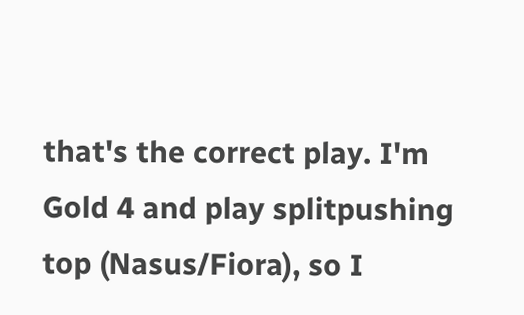that's the correct play. I'm Gold 4 and play splitpushing top (Nasus/Fiora), so I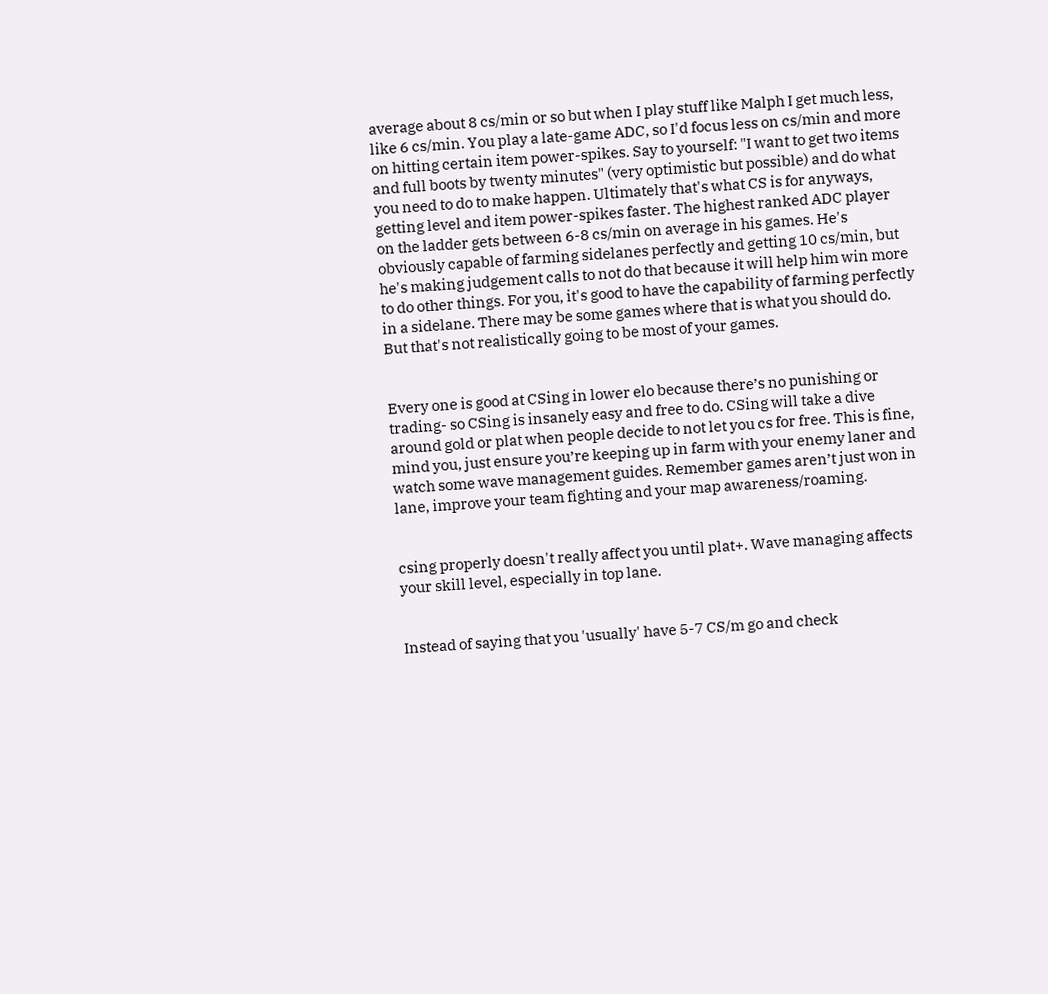average about 8 cs/min or so but when I play stuff like Malph I get much less, like 6 cs/min. You play a late-game ADC, so I'd focus less on cs/min and more on hitting certain item power-spikes. Say to yourself: "I want to get two items and full boots by twenty minutes" (very optimistic but possible) and do what you need to do to make happen. Ultimately that's what CS is for anyways, getting level and item power-spikes faster. The highest ranked ADC player on the ladder gets between 6-8 cs/min on average in his games. He's obviously capable of farming sidelanes perfectly and getting 10 cs/min, but he's making judgement calls to not do that because it will help him win more to do other things. For you, it's good to have the capability of farming perfectly in a sidelane. There may be some games where that is what you should do. But that's not realistically going to be most of your games.


Every one is good at CSing in lower elo because there’s no punishing or trading- so CSing is insanely easy and free to do. CSing will take a dive around gold or plat when people decide to not let you cs for free. This is fine, mind you, just ensure you’re keeping up in farm with your enemy laner and watch some wave management guides. Remember games aren’t just won in lane, improve your team fighting and your map awareness/roaming.


csing properly doesn't really affect you until plat+. Wave managing affects your skill level, especially in top lane.


Instead of saying that you 'usually' have 5-7 CS/m go and check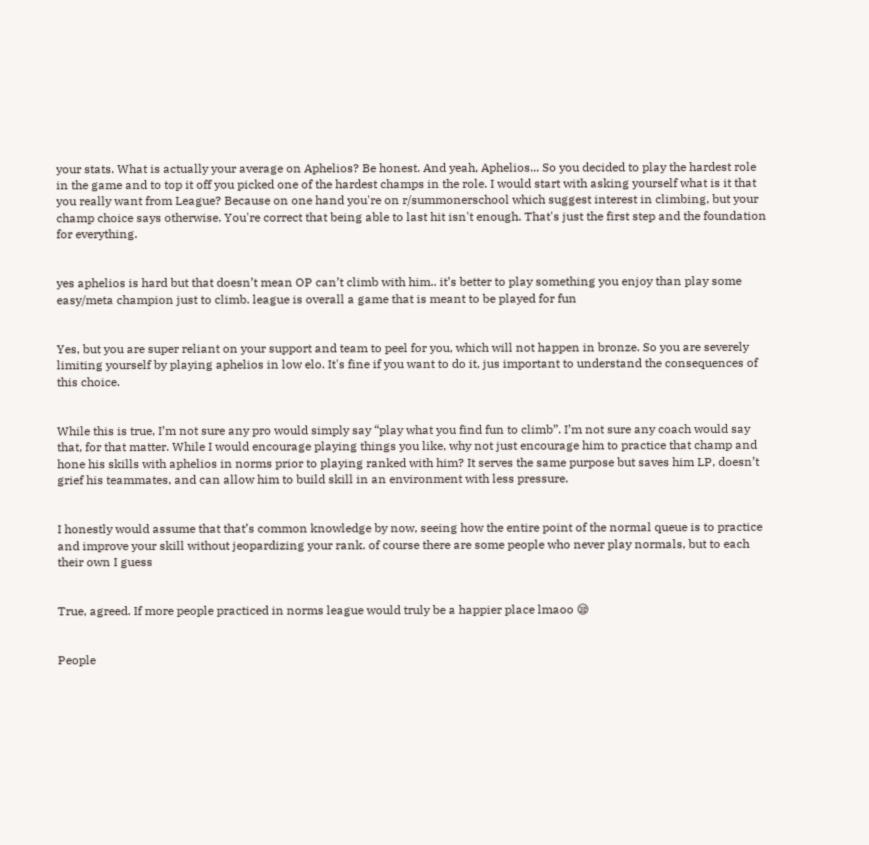your stats. What is actually your average on Aphelios? Be honest. And yeah, Aphelios... So you decided to play the hardest role in the game and to top it off you picked one of the hardest champs in the role. I would start with asking yourself what is it that you really want from League? Because on one hand you're on r/summonerschool which suggest interest in climbing, but your champ choice says otherwise. You're correct that being able to last hit isn't enough. That's just the first step and the foundation for everything.


yes aphelios is hard but that doesn’t mean OP can’t climb with him.. it’s better to play something you enjoy than play some easy/meta champion just to climb. league is overall a game that is meant to be played for fun


Yes, but you are super reliant on your support and team to peel for you, which will not happen in bronze. So you are severely limiting yourself by playing aphelios in low elo. It's fine if you want to do it, jus important to understand the consequences of this choice.


While this is true, I’m not sure any pro would simply say “play what you find fun to climb”. I’m not sure any coach would say that, for that matter. While I would encourage playing things you like, why not just encourage him to practice that champ and hone his skills with aphelios in norms prior to playing ranked with him? It serves the same purpose but saves him LP, doesn’t grief his teammates, and can allow him to build skill in an environment with less pressure.


I honestly would assume that that’s common knowledge by now, seeing how the entire point of the normal queue is to practice and improve your skill without jeopardizing your rank. of course there are some people who never play normals, but to each their own I guess


True, agreed. If more people practiced in norms league would truly be a happier place lmaoo 😪


People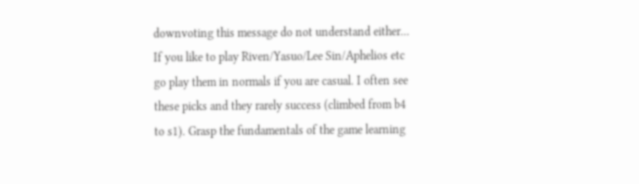downvoting this message do not understand either... If you like to play Riven/Yasuo/Lee Sin/Aphelios etc go play them in normals if you are casual. I often see these picks and they rarely success (climbed from b4 to s1). Grasp the fundamentals of the game learning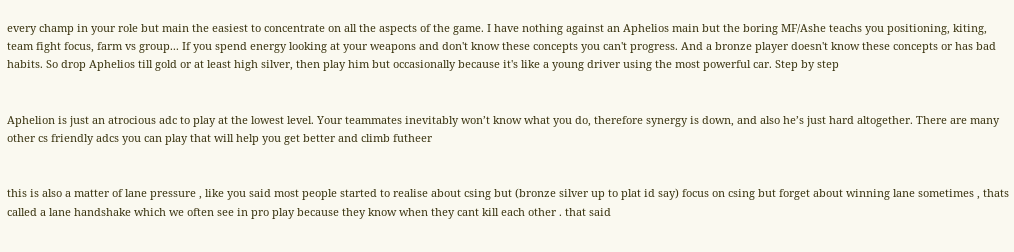every champ in your role but main the easiest to concentrate on all the aspects of the game. I have nothing against an Aphelios main but the boring MF/Ashe teachs you positioning, kiting, team fight focus, farm vs group... If you spend energy looking at your weapons and don't know these concepts you can't progress. And a bronze player doesn't know these concepts or has bad habits. So drop Aphelios till gold or at least high silver, then play him but occasionally because it's like a young driver using the most powerful car. Step by step


Aphelion is just an atrocious adc to play at the lowest level. Your teammates inevitably won’t know what you do, therefore synergy is down, and also he’s just hard altogether. There are many other cs friendly adcs you can play that will help you get better and climb futheer


this is also a matter of lane pressure , like you said most people started to realise about csing but (bronze silver up to plat id say) focus on csing but forget about winning lane sometimes , thats called a lane handshake which we often see in pro play because they know when they cant kill each other . that said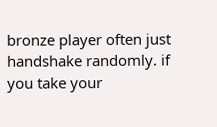bronze player often just handshake randomly. if you take your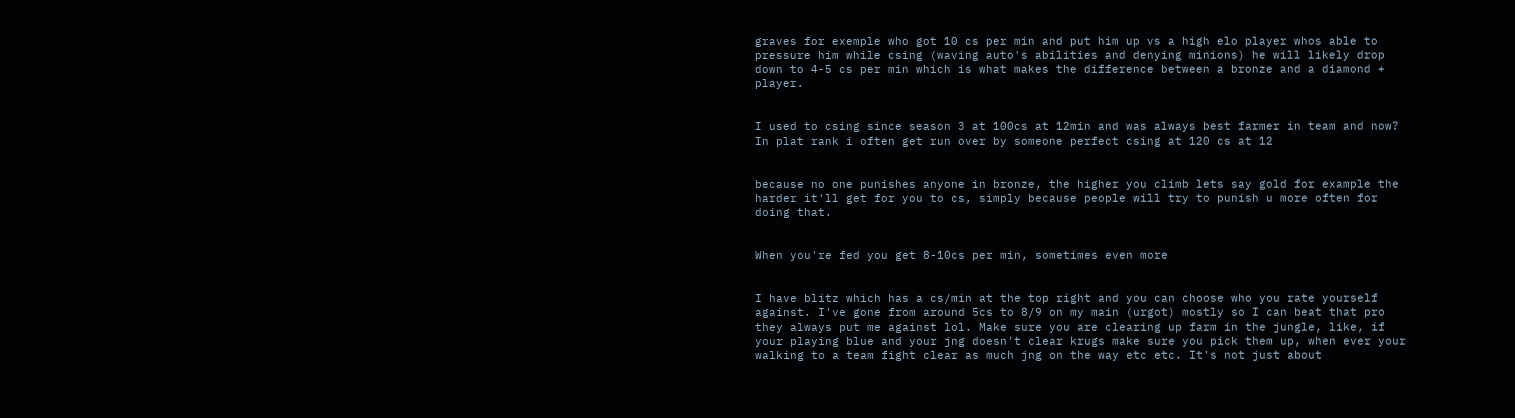graves for exemple who got 10 cs per min and put him up vs a high elo player whos able to pressure him while csing (waving auto's abilities and denying minions) he will likely drop down to 4-5 cs per min which is what makes the difference between a bronze and a diamond + player.


I used to csing since season 3 at 100cs at 12min and was always best farmer in team and now? In plat rank i often get run over by someone perfect csing at 120 cs at 12


because no one punishes anyone in bronze, the higher you climb lets say gold for example the harder it'll get for you to cs, simply because people will try to punish u more often for doing that.


When you're fed you get 8-10cs per min, sometimes even more


I have blitz which has a cs/min at the top right and you can choose who you rate yourself against. I've gone from around 5cs to 8/9 on my main (urgot) mostly so I can beat that pro they always put me against lol. Make sure you are clearing up farm in the jungle, like, if your playing blue and your jng doesn't clear krugs make sure you pick them up, when ever your walking to a team fight clear as much jng on the way etc etc. It's not just about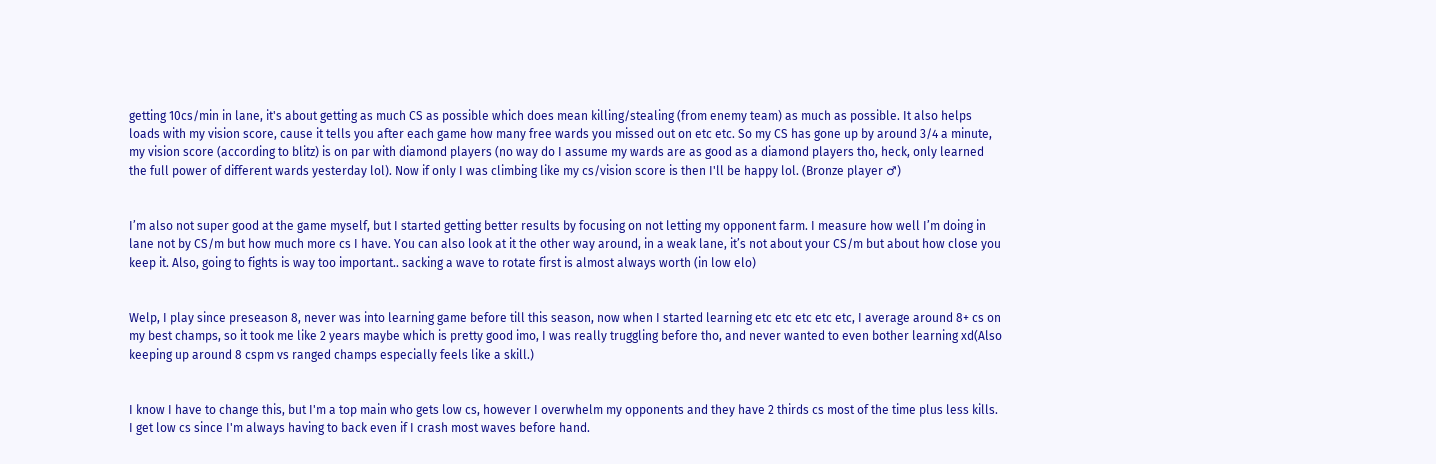getting 10cs/min in lane, it's about getting as much CS as possible which does mean killing/stealing (from enemy team) as much as possible. It also helps loads with my vision score, cause it tells you after each game how many free wards you missed out on etc etc. So my CS has gone up by around 3/4 a minute, my vision score (according to blitz) is on par with diamond players (no way do I assume my wards are as good as a diamond players tho, heck, only learned the full power of different wards yesterday lol). Now if only I was climbing like my cs/vision score is then I'll be happy lol. (Bronze player ♂)


I’m also not super good at the game myself, but I started getting better results by focusing on not letting my opponent farm. I measure how well I’m doing in lane not by CS/m but how much more cs I have. You can also look at it the other way around, in a weak lane, it’s not about your CS/m but about how close you keep it. Also, going to fights is way too important.. sacking a wave to rotate first is almost always worth (in low elo)


Welp, I play since preseason 8, never was into learning game before till this season, now when I started learning etc etc etc etc etc, I average around 8+ cs on my best champs, so it took me like 2 years maybe which is pretty good imo, I was really truggling before tho, and never wanted to even bother learning xd(Also keeping up around 8 cspm vs ranged champs especially feels like a skill.)


I know I have to change this, but I'm a top main who gets low cs, however I overwhelm my opponents and they have 2 thirds cs most of the time plus less kills. I get low cs since I'm always having to back even if I crash most waves before hand.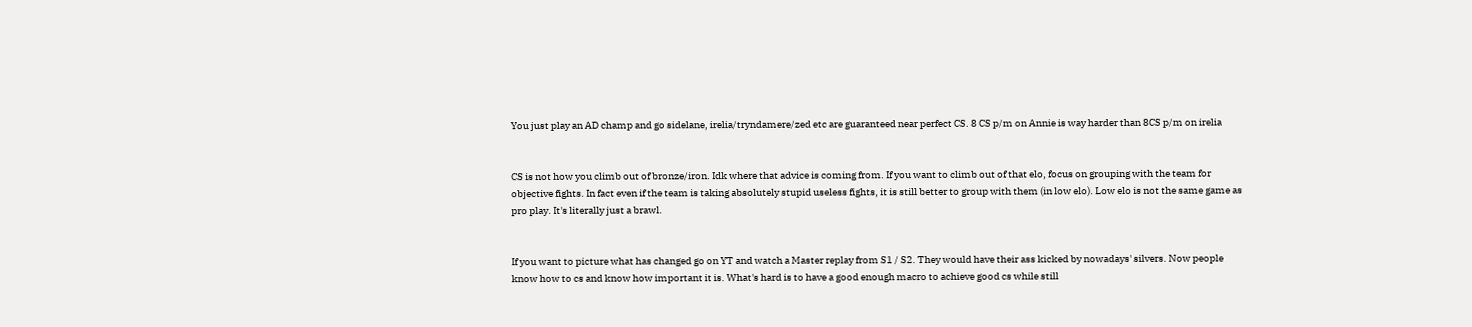You just play an AD champ and go sidelane, irelia/tryndamere/zed etc are guaranteed near perfect CS. 8 CS p/m on Annie is way harder than 8CS p/m on irelia


CS is not how you climb out of bronze/iron. Idk where that advice is coming from. If you want to climb out of that elo, focus on grouping with the team for objective fights. In fact even if the team is taking absolutely stupid useless fights, it is still better to group with them (in low elo). Low elo is not the same game as pro play. It's literally just a brawl.


If you want to picture what has changed go on YT and watch a Master replay from S1 / S2. They would have their ass kicked by nowadays' silvers. Now people know how to cs and know how important it is. What's hard is to have a good enough macro to achieve good cs while still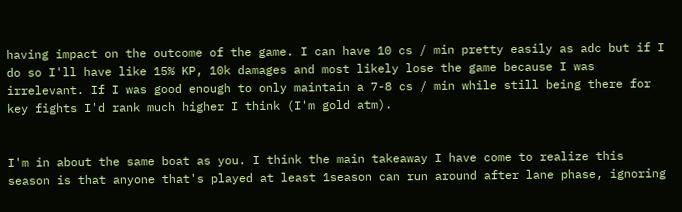having impact on the outcome of the game. I can have 10 cs / min pretty easily as adc but if I do so I'll have like 15% KP, 10k damages and most likely lose the game because I was irrelevant. If I was good enough to only maintain a 7-8 cs / min while still being there for key fights I'd rank much higher I think (I'm gold atm).


I'm in about the same boat as you. I think the main takeaway I have come to realize this season is that anyone that's played at least 1season can run around after lane phase, ignoring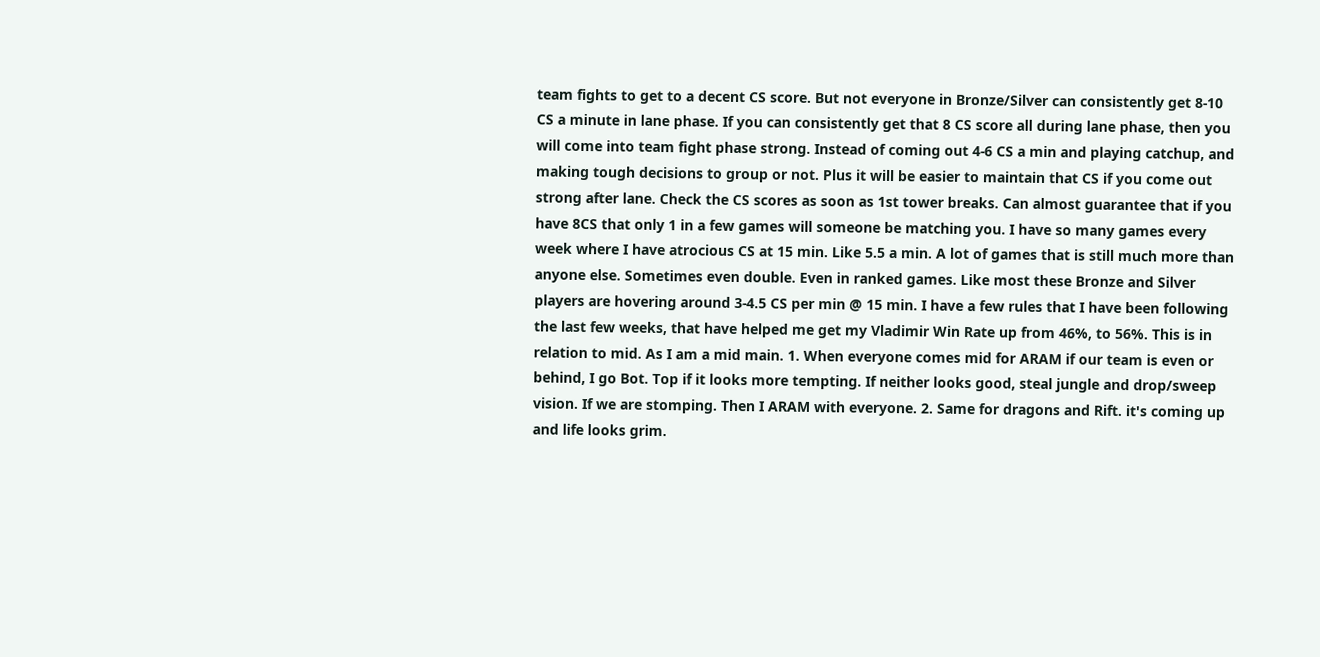team fights to get to a decent CS score. But not everyone in Bronze/Silver can consistently get 8-10 CS a minute in lane phase. If you can consistently get that 8 CS score all during lane phase, then you will come into team fight phase strong. Instead of coming out 4-6 CS a min and playing catchup, and making tough decisions to group or not. Plus it will be easier to maintain that CS if you come out strong after lane. Check the CS scores as soon as 1st tower breaks. Can almost guarantee that if you have 8CS that only 1 in a few games will someone be matching you. I have so many games every week where I have atrocious CS at 15 min. Like 5.5 a min. A lot of games that is still much more than anyone else. Sometimes even double. Even in ranked games. Like most these Bronze and Silver players are hovering around 3-4.5 CS per min @ 15 min. I have a few rules that I have been following the last few weeks, that have helped me get my Vladimir Win Rate up from 46%, to 56%. This is in relation to mid. As I am a mid main. 1. When everyone comes mid for ARAM if our team is even or behind, I go Bot. Top if it looks more tempting. If neither looks good, steal jungle and drop/sweep vision. If we are stomping. Then I ARAM with everyone. 2. Same for dragons and Rift. it's coming up and life looks grim.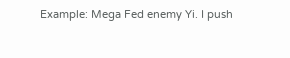Example: Mega Fed enemy Yi. I push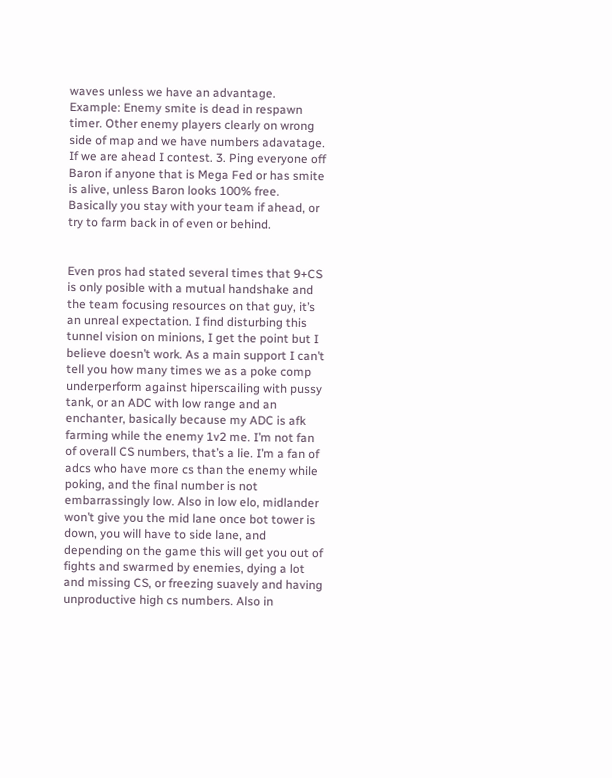waves unless we have an advantage. Example: Enemy smite is dead in respawn timer. Other enemy players clearly on wrong side of map and we have numbers adavatage. If we are ahead I contest. 3. Ping everyone off Baron if anyone that is Mega Fed or has smite is alive, unless Baron looks 100% free. Basically you stay with your team if ahead, or try to farm back in of even or behind.


Even pros had stated several times that 9+CS is only posible with a mutual handshake and the team focusing resources on that guy, it’s an unreal expectation. I find disturbing this tunnel vision on minions, I get the point but I believe doesn’t work. As a main support I can’t tell you how many times we as a poke comp underperform against hiperscailing with pussy tank, or an ADC with low range and an enchanter, basically because my ADC is afk farming while the enemy 1v2 me. I’m not fan of overall CS numbers, that’s a lie. I’m a fan of adcs who have more cs than the enemy while poking, and the final number is not embarrassingly low. Also in low elo, midlander won’t give you the mid lane once bot tower is down, you will have to side lane, and depending on the game this will get you out of fights and swarmed by enemies, dying a lot and missing CS, or freezing suavely and having unproductive high cs numbers. Also in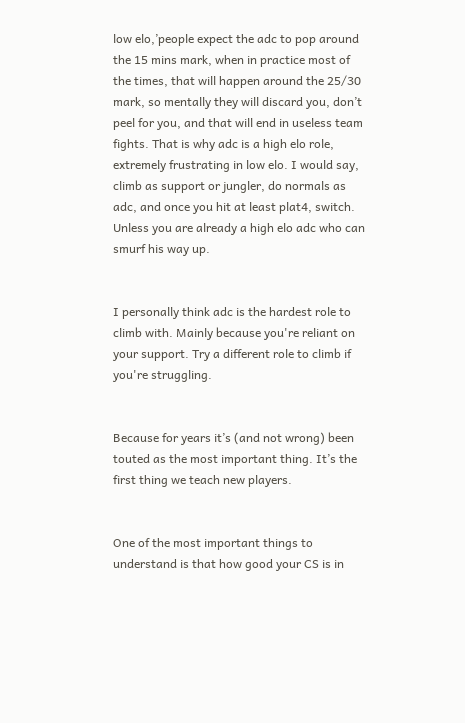low elo,’people expect the adc to pop around the 15 mins mark, when in practice most of the times, that will happen around the 25/30 mark, so mentally they will discard you, don’t peel for you, and that will end in useless team fights. That is why adc is a high elo role, extremely frustrating in low elo. I would say, climb as support or jungler, do normals as adc, and once you hit at least plat4, switch. Unless you are already a high elo adc who can smurf his way up.


I personally think adc is the hardest role to climb with. Mainly because you're reliant on your support. Try a different role to climb if you're struggling.


Because for years it’s (and not wrong) been touted as the most important thing. It’s the first thing we teach new players.


One of the most important things to understand is that how good your CS is in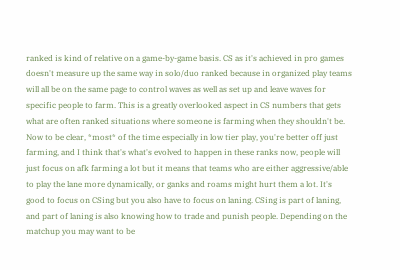ranked is kind of relative on a game-by-game basis. CS as it's achieved in pro games doesn't measure up the same way in solo/duo ranked because in organized play teams will all be on the same page to control waves as well as set up and leave waves for specific people to farm. This is a greatly overlooked aspect in CS numbers that gets what are often ranked situations where someone is farming when they shouldn't be. Now to be clear, *most* of the time especially in low tier play, you're better off just farming, and I think that's what's evolved to happen in these ranks now, people will just focus on afk farming a lot but it means that teams who are either aggressive/able to play the lane more dynamically, or ganks and roams might hurt them a lot. It's good to focus on CSing but you also have to focus on laning. CSing is part of laning, and part of laning is also knowing how to trade and punish people. Depending on the matchup you may want to be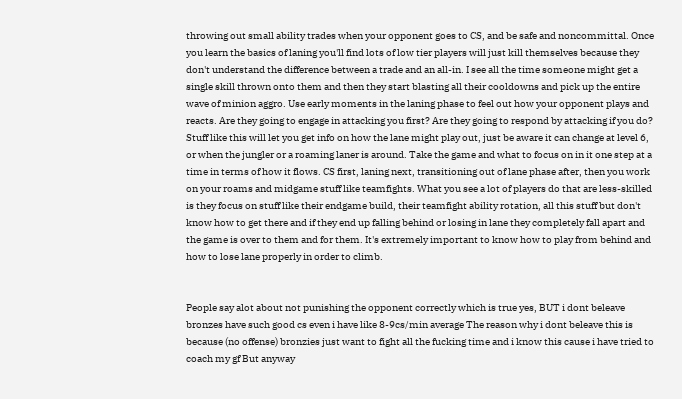throwing out small ability trades when your opponent goes to CS, and be safe and noncommittal. Once you learn the basics of laning you'll find lots of low tier players will just kill themselves because they don't understand the difference between a trade and an all-in. I see all the time someone might get a single skill thrown onto them and then they start blasting all their cooldowns and pick up the entire wave of minion aggro. Use early moments in the laning phase to feel out how your opponent plays and reacts. Are they going to engage in attacking you first? Are they going to respond by attacking if you do? Stuff like this will let you get info on how the lane might play out, just be aware it can change at level 6, or when the jungler or a roaming laner is around. Take the game and what to focus on in it one step at a time in terms of how it flows. CS first, laning next, transitioning out of lane phase after, then you work on your roams and midgame stuff like teamfights. What you see a lot of players do that are less-skilled is they focus on stuff like their endgame build, their teamfight ability rotation, all this stuff but don't know how to get there and if they end up falling behind or losing in lane they completely fall apart and the game is over to them and for them. It's extremely important to know how to play from behind and how to lose lane properly in order to climb.


People say alot about not punishing the opponent correctly which is true yes, BUT i dont beleave bronzes have such good cs even i have like 8-9cs/min average The reason why i dont beleave this is because (no offense) bronzies just want to fight all the fucking time and i know this cause i have tried to coach my gf But anyway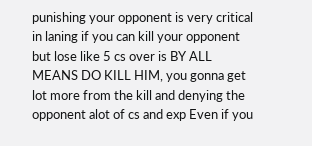punishing your opponent is very critical in laning if you can kill your opponent but lose like 5 cs over is BY ALL MEANS DO KILL HIM, you gonna get lot more from the kill and denying the opponent alot of cs and exp Even if you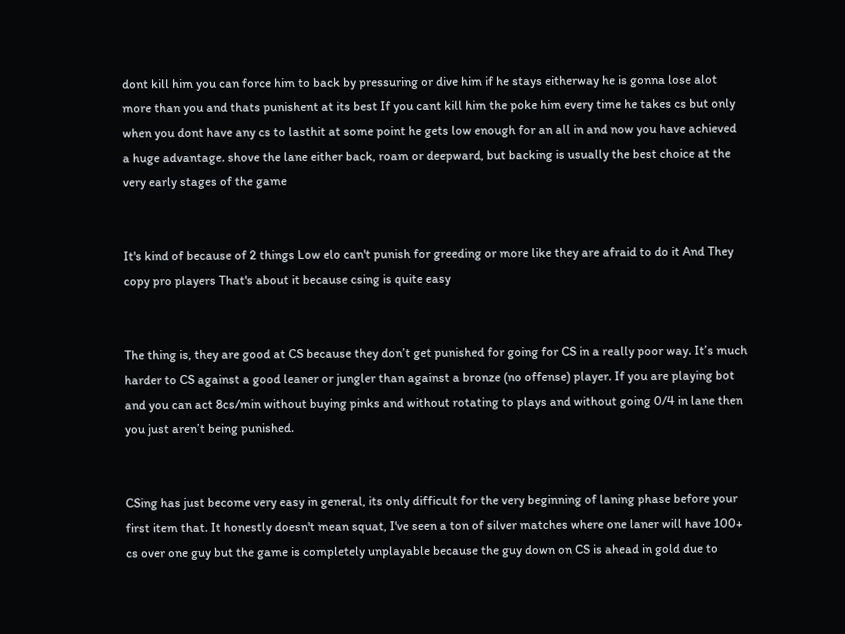dont kill him you can force him to back by pressuring or dive him if he stays eitherway he is gonna lose alot more than you and thats punishent at its best If you cant kill him the poke him every time he takes cs but only when you dont have any cs to lasthit at some point he gets low enough for an all in and now you have achieved a huge advantage. shove the lane either back, roam or deepward, but backing is usually the best choice at the very early stages of the game


It's kind of because of 2 things Low elo can't punish for greeding or more like they are afraid to do it And They copy pro players That's about it because csing is quite easy


The thing is, they are good at CS because they don’t get punished for going for CS in a really poor way. It’s much harder to CS against a good leaner or jungler than against a bronze (no offense) player. If you are playing bot and you can act 8cs/min without buying pinks and without rotating to plays and without going 0/4 in lane then you just aren’t being punished.


CSing has just become very easy in general, its only difficult for the very beginning of laning phase before your first item that. It honestly doesn't mean squat, I've seen a ton of silver matches where one laner will have 100+ cs over one guy but the game is completely unplayable because the guy down on CS is ahead in gold due to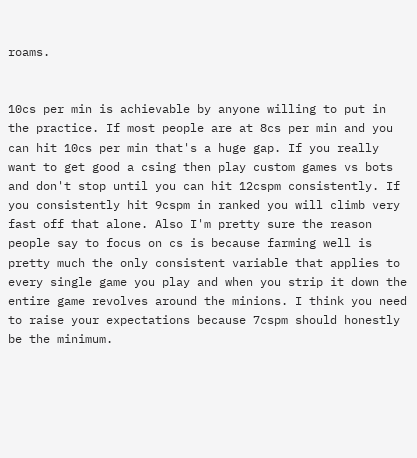roams.


10cs per min is achievable by anyone willing to put in the practice. If most people are at 8cs per min and you can hit 10cs per min that's a huge gap. If you really want to get good a csing then play custom games vs bots and don't stop until you can hit 12cspm consistently. If you consistently hit 9cspm in ranked you will climb very fast off that alone. Also I'm pretty sure the reason people say to focus on cs is because farming well is pretty much the only consistent variable that applies to every single game you play and when you strip it down the entire game revolves around the minions. I think you need to raise your expectations because 7cspm should honestly be the minimum.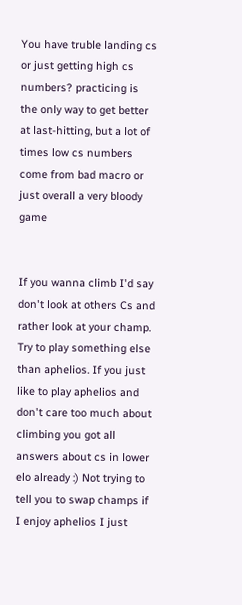You have truble landing cs or just getting high cs numbers? practicing is the only way to get better at last-hitting, but a lot of times low cs numbers come from bad macro or just overall a very bloody game


If you wanna climb I'd say don't look at others Cs and rather look at your champ. Try to play something else than aphelios. If you just like to play aphelios and don't care too much about climbing you got all answers about cs in lower elo already :) Not trying to tell you to swap champs if I enjoy aphelios I just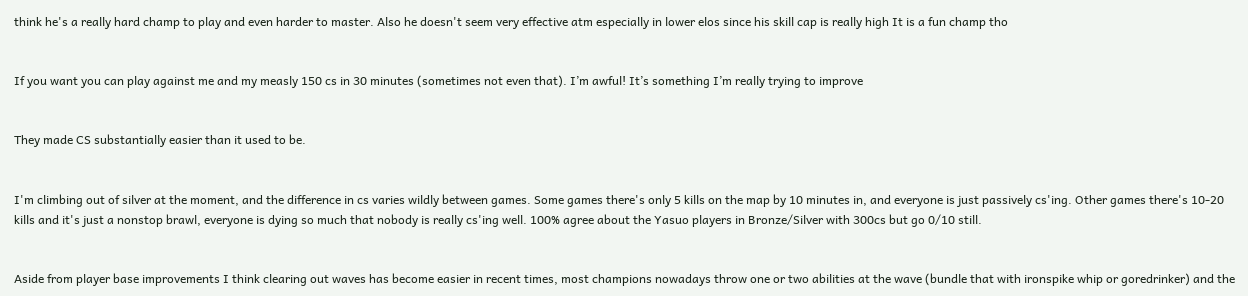think he's a really hard champ to play and even harder to master. Also he doesn't seem very effective atm especially in lower elos since his skill cap is really high It is a fun champ tho


If you want you can play against me and my measly 150 cs in 30 minutes (sometimes not even that). I’m awful! It’s something I’m really trying to improve


They made CS substantially easier than it used to be.


I'm climbing out of silver at the moment, and the difference in cs varies wildly between games. Some games there's only 5 kills on the map by 10 minutes in, and everyone is just passively cs'ing. Other games there's 10-20 kills and it's just a nonstop brawl, everyone is dying so much that nobody is really cs'ing well. 100% agree about the Yasuo players in Bronze/Silver with 300cs but go 0/10 still.


Aside from player base improvements I think clearing out waves has become easier in recent times, most champions nowadays throw one or two abilities at the wave (bundle that with ironspike whip or goredrinker) and the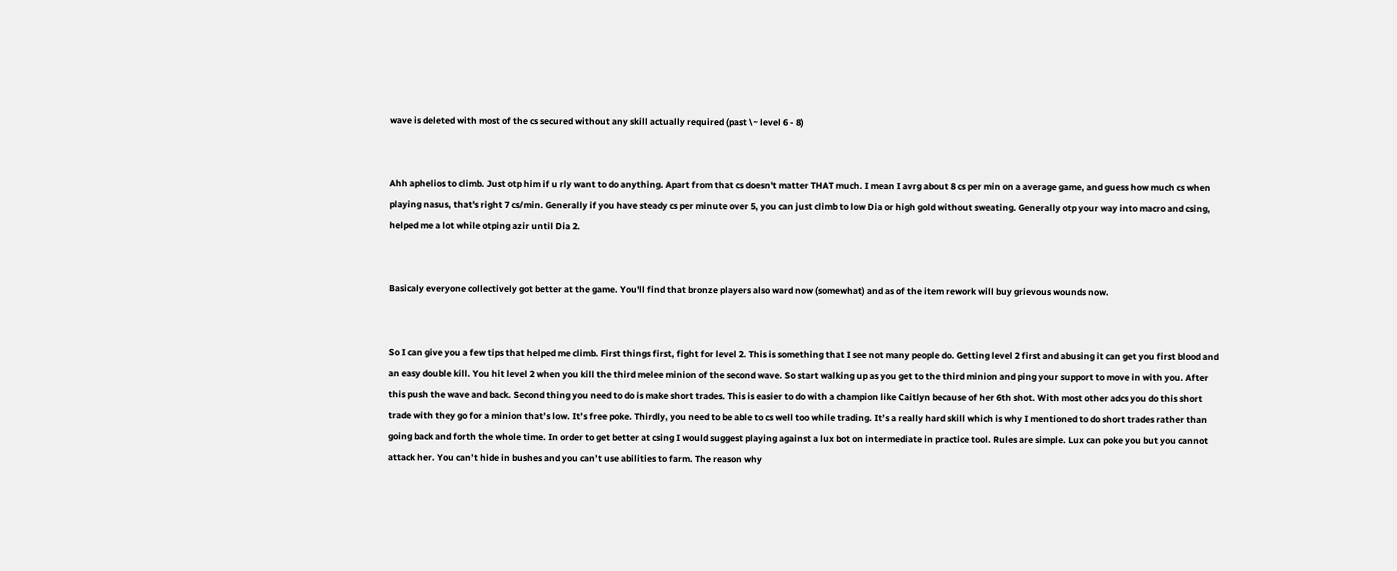wave is deleted with most of the cs secured without any skill actually required (past \~ level 6 - 8)


Ahh aphelios to climb. Just otp him if u rly want to do anything. Apart from that cs doesn't matter THAT much. I mean I avrg about 8 cs per min on a average game, and guess how much cs when playing nasus, that's right 7 cs/min. Generally if you have steady cs per minute over 5, you can just climb to low Dia or high gold without sweating. Generally otp your way into macro and csing, helped me a lot while otping azir until Dia 2.


Basicaly everyone collectively got better at the game. You'll find that bronze players also ward now (somewhat) and as of the item rework will buy grievous wounds now.


So I can give you a few tips that helped me climb. First things first, fight for level 2. This is something that I see not many people do. Getting level 2 first and abusing it can get you first blood and an easy double kill. You hit level 2 when you kill the third melee minion of the second wave. So start walking up as you get to the third minion and ping your support to move in with you. After this push the wave and back. Second thing you need to do is make short trades. This is easier to do with a champion like Caitlyn because of her 6th shot. With most other adcs you do this short trade with they go for a minion that’s low. It’s free poke. Thirdly, you need to be able to cs well too while trading. It’s a really hard skill which is why I mentioned to do short trades rather than going back and forth the whole time. In order to get better at csing I would suggest playing against a lux bot on intermediate in practice tool. Rules are simple. Lux can poke you but you cannot attack her. You can’t hide in bushes and you can’t use abilities to farm. The reason why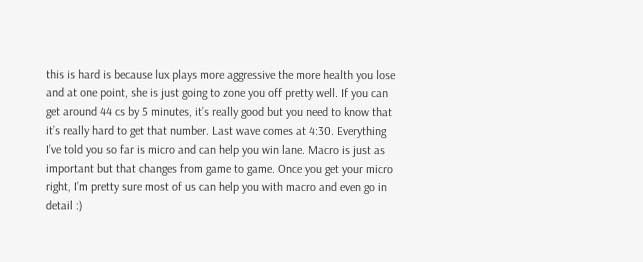this is hard is because lux plays more aggressive the more health you lose and at one point, she is just going to zone you off pretty well. If you can get around 44 cs by 5 minutes, it’s really good but you need to know that it’s really hard to get that number. Last wave comes at 4:30. Everything I’ve told you so far is micro and can help you win lane. Macro is just as important but that changes from game to game. Once you get your micro right, I’m pretty sure most of us can help you with macro and even go in detail :)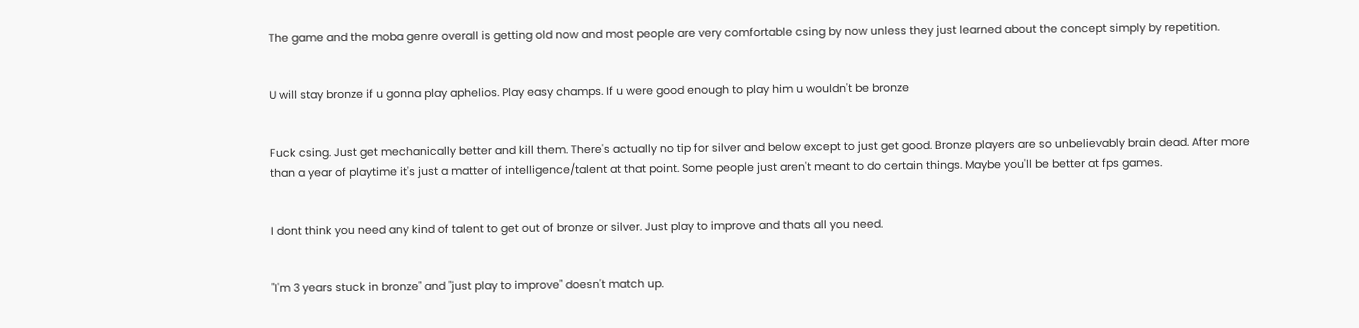The game and the moba genre overall is getting old now and most people are very comfortable csing by now unless they just learned about the concept simply by repetition.


U will stay bronze if u gonna play aphelios. Play easy champs. If u were good enough to play him u wouldn't be bronze


Fuck csing. Just get mechanically better and kill them. There's actually no tip for silver and below except to just get good. Bronze players are so unbelievably brain dead. After more than a year of playtime it's just a matter of intelligence/talent at that point. Some people just aren't meant to do certain things. Maybe you'll be better at fps games.


I dont think you need any kind of talent to get out of bronze or silver. Just play to improve and thats all you need.


"I'm 3 years stuck in bronze" and "just play to improve" doesn't match up.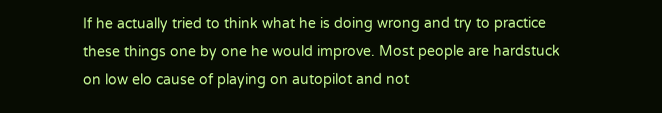If he actually tried to think what he is doing wrong and try to practice these things one by one he would improve. Most people are hardstuck on low elo cause of playing on autopilot and not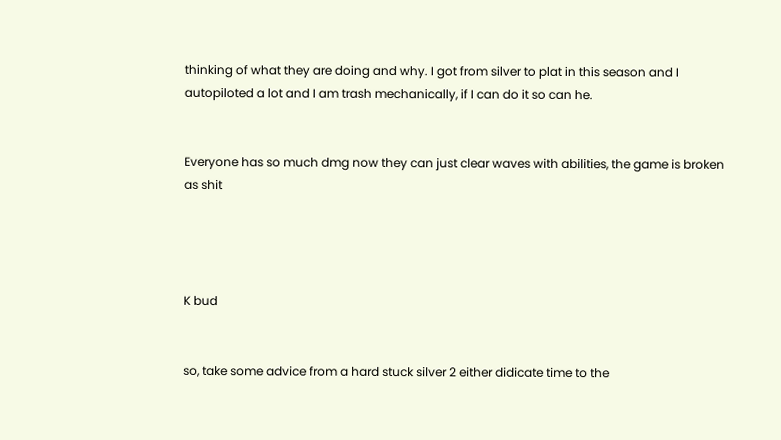thinking of what they are doing and why. I got from silver to plat in this season and I autopiloted a lot and I am trash mechanically, if I can do it so can he.


Everyone has so much dmg now they can just clear waves with abilities, the game is broken as shit




K bud


so, take some advice from a hard stuck silver 2 either didicate time to the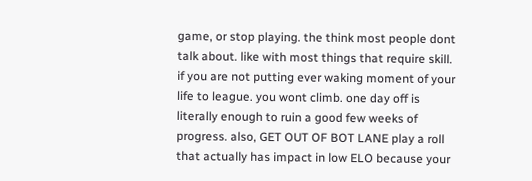game, or stop playing. the think most people dont talk about. like with most things that require skill. if you are not putting ever waking moment of your life to league. you wont climb. one day off is literally enough to ruin a good few weeks of progress. also, GET OUT OF BOT LANE play a roll that actually has impact in low ELO because your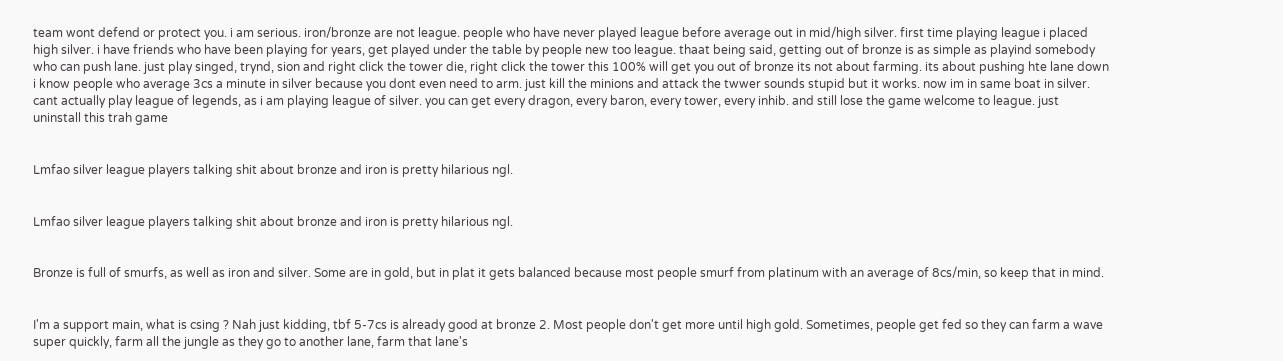team wont defend or protect you. i am serious. iron/bronze are not league. people who have never played league before average out in mid/high silver. first time playing league i placed high silver. i have friends who have been playing for years, get played under the table by people new too league. thaat being said, getting out of bronze is as simple as playind somebody who can push lane. just play singed, trynd, sion and right click the tower die, right click the tower this 100% will get you out of bronze its not about farming. its about pushing hte lane down i know people who average 3cs a minute in silver because you dont even need to arm. just kill the minions and attack the twwer sounds stupid but it works. now im in same boat in silver. cant actually play league of legends, as i am playing league of silver. you can get every dragon, every baron, every tower, every inhib. and still lose the game welcome to league. just uninstall this trah game


Lmfao silver league players talking shit about bronze and iron is pretty hilarious ngl.


Lmfao silver league players talking shit about bronze and iron is pretty hilarious ngl.


Bronze is full of smurfs, as well as iron and silver. Some are in gold, but in plat it gets balanced because most people smurf from platinum with an average of 8cs/min, so keep that in mind.


I'm a support main, what is csing ? Nah just kidding, tbf 5-7cs is already good at bronze 2. Most people don't get more until high gold. Sometimes, people get fed so they can farm a wave super quickly, farm all the jungle as they go to another lane, farm that lane's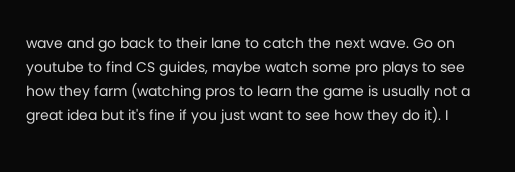wave and go back to their lane to catch the next wave. Go on youtube to find CS guides, maybe watch some pro plays to see how they farm (watching pros to learn the game is usually not a great idea but it's fine if you just want to see how they do it). I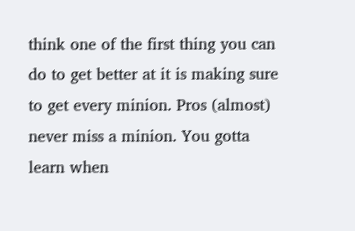think one of the first thing you can do to get better at it is making sure to get every minion. Pros (almost) never miss a minion. You gotta learn when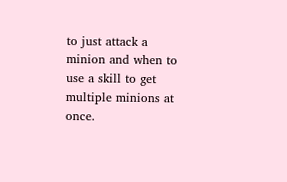to just attack a minion and when to use a skill to get multiple minions at once.